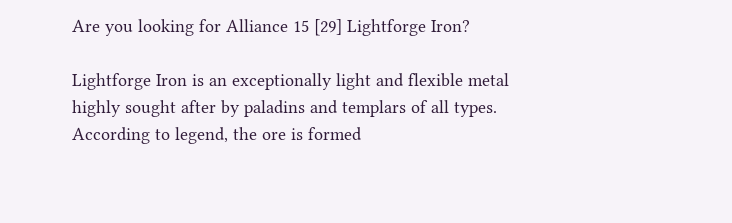Are you looking for Alliance 15 [29] Lightforge Iron?

Lightforge Iron is an exceptionally light and flexible metal highly sought after by paladins and templars of all types. According to legend, the ore is formed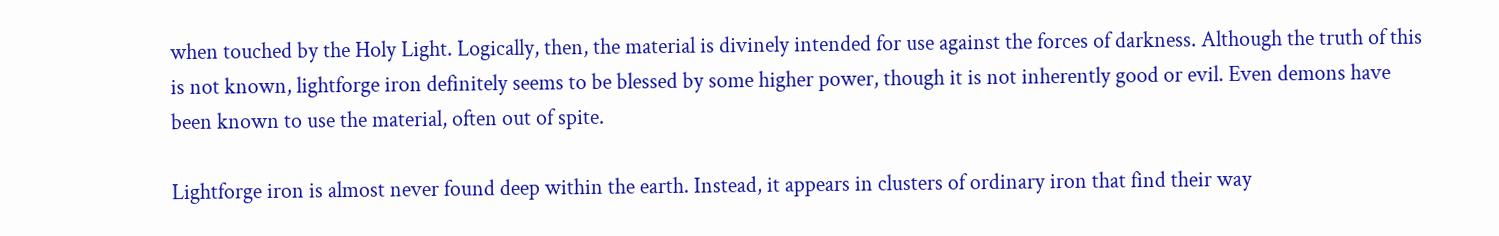when touched by the Holy Light. Logically, then, the material is divinely intended for use against the forces of darkness. Although the truth of this is not known, lightforge iron definitely seems to be blessed by some higher power, though it is not inherently good or evil. Even demons have been known to use the material, often out of spite.

Lightforge iron is almost never found deep within the earth. Instead, it appears in clusters of ordinary iron that find their way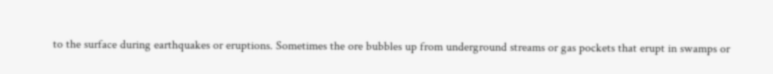to the surface during earthquakes or eruptions. Sometimes the ore bubbles up from underground streams or gas pockets that erupt in swamps or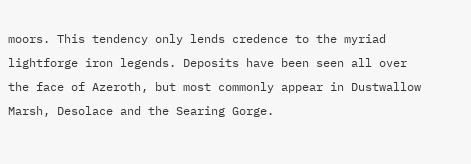moors. This tendency only lends credence to the myriad lightforge iron legends. Deposits have been seen all over the face of Azeroth, but most commonly appear in Dustwallow Marsh, Desolace and the Searing Gorge.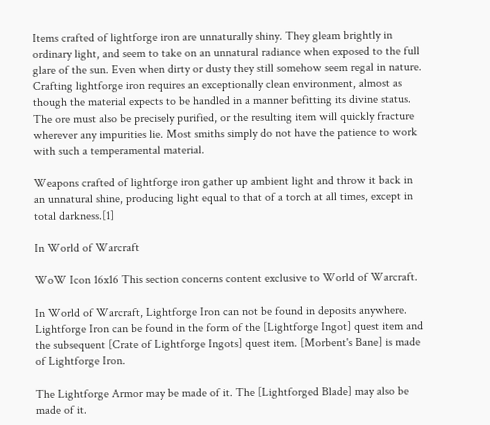Items crafted of lightforge iron are unnaturally shiny. They gleam brightly in ordinary light, and seem to take on an unnatural radiance when exposed to the full glare of the sun. Even when dirty or dusty they still somehow seem regal in nature. Crafting lightforge iron requires an exceptionally clean environment, almost as though the material expects to be handled in a manner befitting its divine status. The ore must also be precisely purified, or the resulting item will quickly fracture wherever any impurities lie. Most smiths simply do not have the patience to work with such a temperamental material.

Weapons crafted of lightforge iron gather up ambient light and throw it back in an unnatural shine, producing light equal to that of a torch at all times, except in total darkness.[1]

In World of Warcraft

WoW Icon 16x16 This section concerns content exclusive to World of Warcraft.

In World of Warcraft, Lightforge Iron can not be found in deposits anywhere. Lightforge Iron can be found in the form of the [Lightforge Ingot] quest item and the subsequent [Crate of Lightforge Ingots] quest item. [Morbent's Bane] is made of Lightforge Iron.

The Lightforge Armor may be made of it. The [Lightforged Blade] may also be made of it.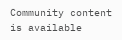Community content is available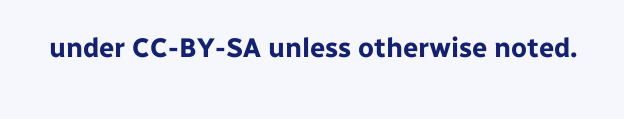under CC-BY-SA unless otherwise noted.